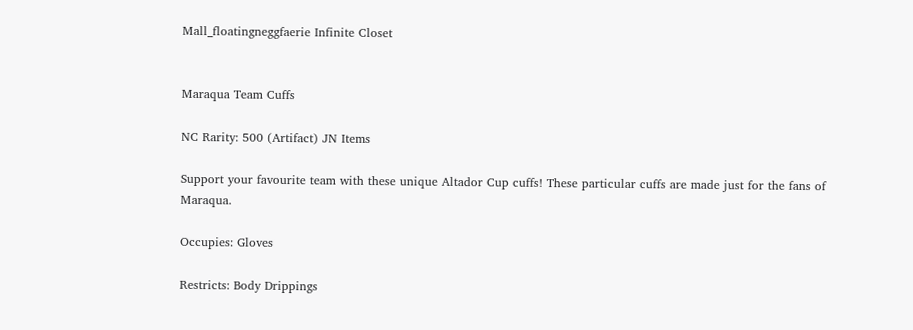Mall_floatingneggfaerie Infinite Closet


Maraqua Team Cuffs

NC Rarity: 500 (Artifact) JN Items

Support your favourite team with these unique Altador Cup cuffs! These particular cuffs are made just for the fans of Maraqua.

Occupies: Gloves

Restricts: Body Drippings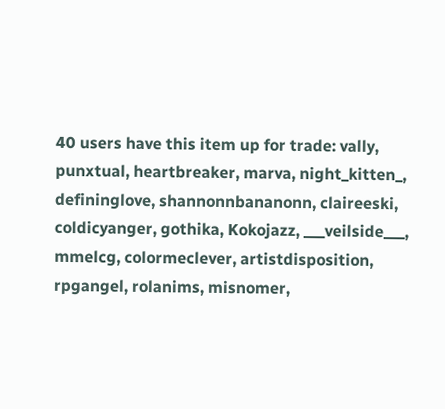40 users have this item up for trade: vally, punxtual, heartbreaker, marva, night_kitten_, defininglove, shannonnbananonn, claireeski, coldicyanger, gothika, Kokojazz, ___veilside___, mmelcg, colormeclever, artistdisposition, rpgangel, rolanims, misnomer,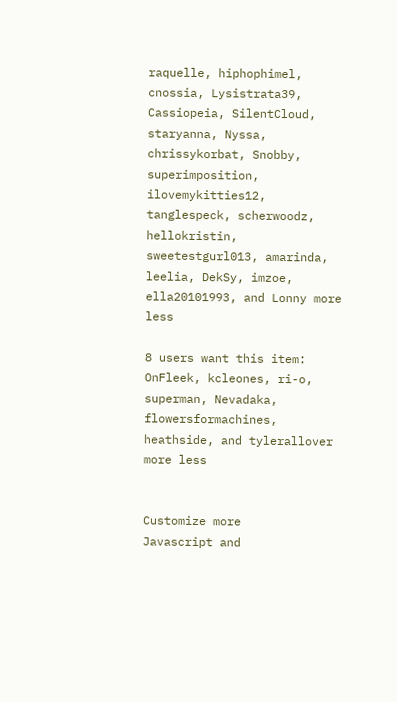raquelle, hiphophimel, cnossia, Lysistrata39, Cassiopeia, SilentCloud, staryanna, Nyssa, chrissykorbat, Snobby, superimposition, ilovemykitties12, tanglespeck, scherwoodz, hellokristin, sweetestgurl013, amarinda, leelia, DekSy, imzoe, ella20101993, and Lonny more less

8 users want this item: OnFleek, kcleones, ri-o, superman, Nevadaka, flowersformachines, heathside, and tylerallover more less


Customize more
Javascript and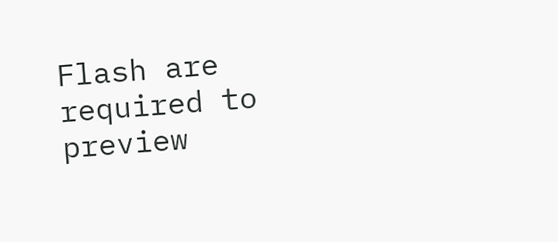Flash are required to preview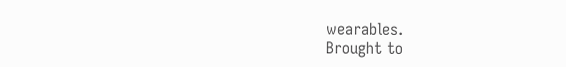wearables.
Brought to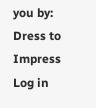you by:
Dress to Impress
Log in